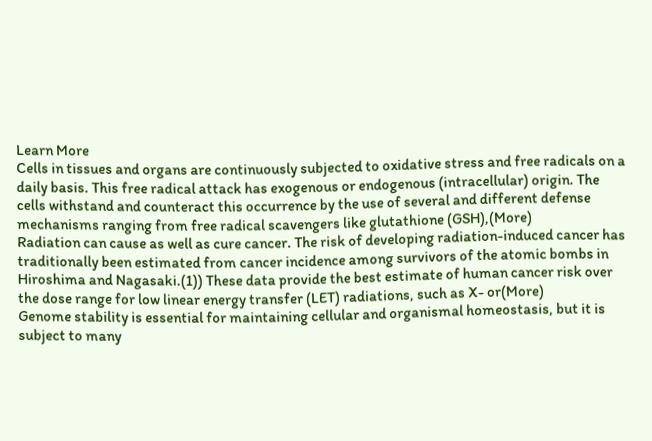Learn More
Cells in tissues and organs are continuously subjected to oxidative stress and free radicals on a daily basis. This free radical attack has exogenous or endogenous (intracellular) origin. The cells withstand and counteract this occurrence by the use of several and different defense mechanisms ranging from free radical scavengers like glutathione (GSH),(More)
Radiation can cause as well as cure cancer. The risk of developing radiation-induced cancer has traditionally been estimated from cancer incidence among survivors of the atomic bombs in Hiroshima and Nagasaki.(1)) These data provide the best estimate of human cancer risk over the dose range for low linear energy transfer (LET) radiations, such as X- or(More)
Genome stability is essential for maintaining cellular and organismal homeostasis, but it is subject to many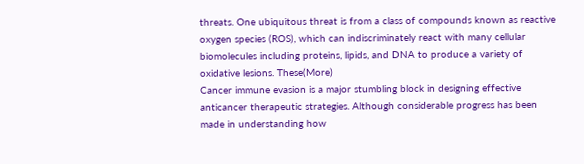threats. One ubiquitous threat is from a class of compounds known as reactive oxygen species (ROS), which can indiscriminately react with many cellular biomolecules including proteins, lipids, and DNA to produce a variety of oxidative lesions. These(More)
Cancer immune evasion is a major stumbling block in designing effective anticancer therapeutic strategies. Although considerable progress has been made in understanding how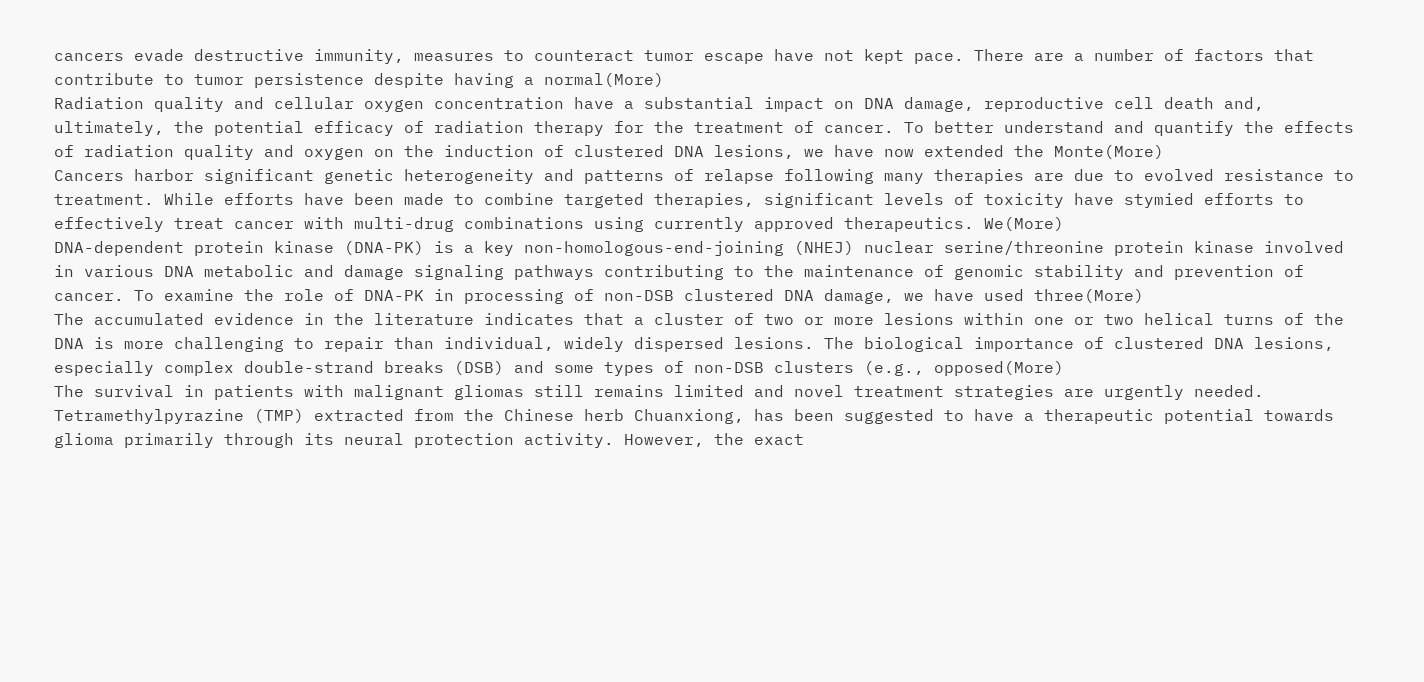cancers evade destructive immunity, measures to counteract tumor escape have not kept pace. There are a number of factors that contribute to tumor persistence despite having a normal(More)
Radiation quality and cellular oxygen concentration have a substantial impact on DNA damage, reproductive cell death and, ultimately, the potential efficacy of radiation therapy for the treatment of cancer. To better understand and quantify the effects of radiation quality and oxygen on the induction of clustered DNA lesions, we have now extended the Monte(More)
Cancers harbor significant genetic heterogeneity and patterns of relapse following many therapies are due to evolved resistance to treatment. While efforts have been made to combine targeted therapies, significant levels of toxicity have stymied efforts to effectively treat cancer with multi-drug combinations using currently approved therapeutics. We(More)
DNA-dependent protein kinase (DNA-PK) is a key non-homologous-end-joining (NHEJ) nuclear serine/threonine protein kinase involved in various DNA metabolic and damage signaling pathways contributing to the maintenance of genomic stability and prevention of cancer. To examine the role of DNA-PK in processing of non-DSB clustered DNA damage, we have used three(More)
The accumulated evidence in the literature indicates that a cluster of two or more lesions within one or two helical turns of the DNA is more challenging to repair than individual, widely dispersed lesions. The biological importance of clustered DNA lesions, especially complex double-strand breaks (DSB) and some types of non-DSB clusters (e.g., opposed(More)
The survival in patients with malignant gliomas still remains limited and novel treatment strategies are urgently needed. Tetramethylpyrazine (TMP) extracted from the Chinese herb Chuanxiong, has been suggested to have a therapeutic potential towards glioma primarily through its neural protection activity. However, the exact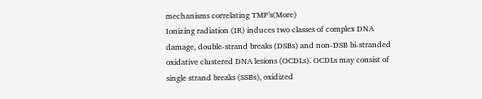mechanisms correlating TMP's(More)
Ionizing radiation (IR) induces two classes of complex DNA damage, double-strand breaks (DSBs) and non-DSB bi-stranded oxidative clustered DNA lesions (OCDLs). OCDLs may consist of single strand breaks (SSBs), oxidized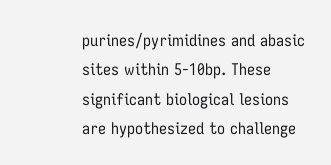purines/pyrimidines and abasic sites within 5-10bp. These significant biological lesions are hypothesized to challenge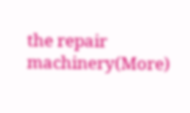the repair machinery(More)